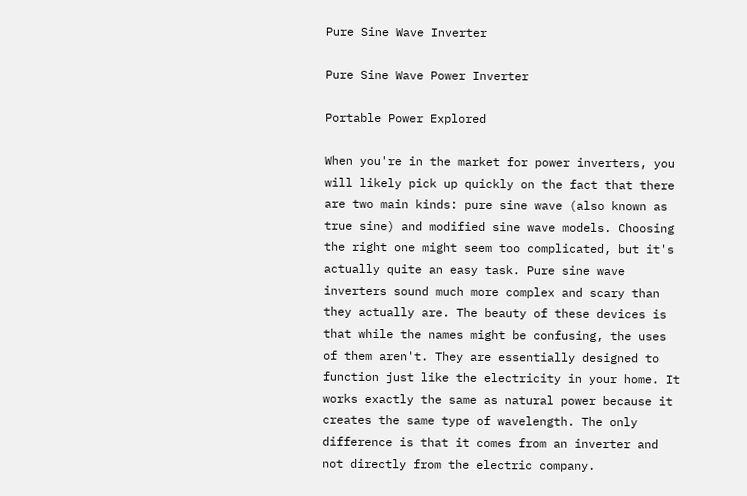Pure Sine Wave Inverter

Pure Sine Wave Power Inverter

Portable Power Explored

When you're in the market for power inverters, you will likely pick up quickly on the fact that there are two main kinds: pure sine wave (also known as true sine) and modified sine wave models. Choosing the right one might seem too complicated, but it's actually quite an easy task. Pure sine wave inverters sound much more complex and scary than they actually are. The beauty of these devices is that while the names might be confusing, the uses of them aren't. They are essentially designed to function just like the electricity in your home. It works exactly the same as natural power because it creates the same type of wavelength. The only difference is that it comes from an inverter and not directly from the electric company.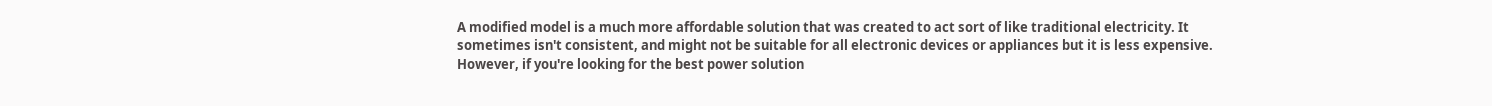A modified model is a much more affordable solution that was created to act sort of like traditional electricity. It sometimes isn't consistent, and might not be suitable for all electronic devices or appliances but it is less expensive. However, if you're looking for the best power solution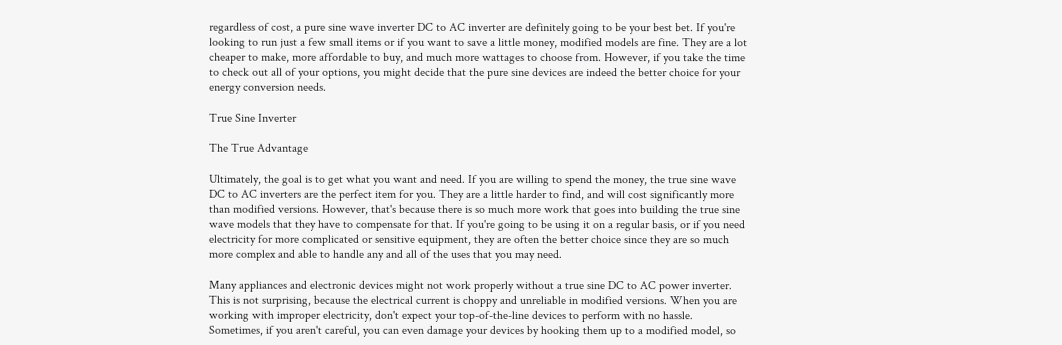regardless of cost, a pure sine wave inverter DC to AC inverter are definitely going to be your best bet. If you're looking to run just a few small items or if you want to save a little money, modified models are fine. They are a lot cheaper to make, more affordable to buy, and much more wattages to choose from. However, if you take the time to check out all of your options, you might decide that the pure sine devices are indeed the better choice for your energy conversion needs.

True Sine Inverter

The True Advantage

Ultimately, the goal is to get what you want and need. If you are willing to spend the money, the true sine wave DC to AC inverters are the perfect item for you. They are a little harder to find, and will cost significantly more than modified versions. However, that's because there is so much more work that goes into building the true sine wave models that they have to compensate for that. If you're going to be using it on a regular basis, or if you need electricity for more complicated or sensitive equipment, they are often the better choice since they are so much more complex and able to handle any and all of the uses that you may need.

Many appliances and electronic devices might not work properly without a true sine DC to AC power inverter. This is not surprising, because the electrical current is choppy and unreliable in modified versions. When you are working with improper electricity, don't expect your top-of-the-line devices to perform with no hassle. Sometimes, if you aren't careful, you can even damage your devices by hooking them up to a modified model, so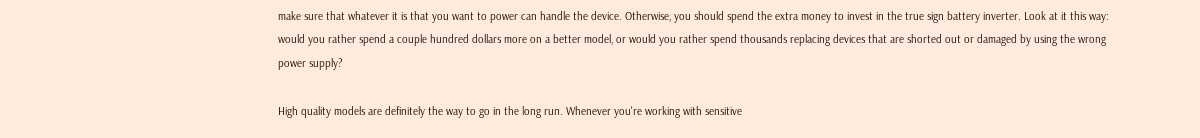make sure that whatever it is that you want to power can handle the device. Otherwise, you should spend the extra money to invest in the true sign battery inverter. Look at it this way: would you rather spend a couple hundred dollars more on a better model, or would you rather spend thousands replacing devices that are shorted out or damaged by using the wrong power supply?

High quality models are definitely the way to go in the long run. Whenever you're working with sensitive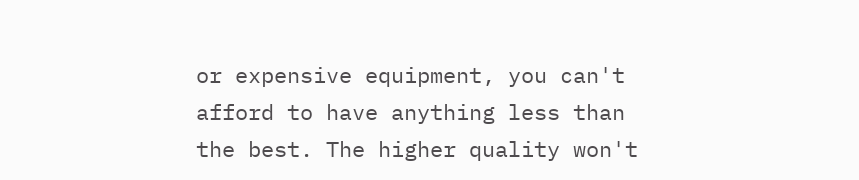or expensive equipment, you can't afford to have anything less than the best. The higher quality won't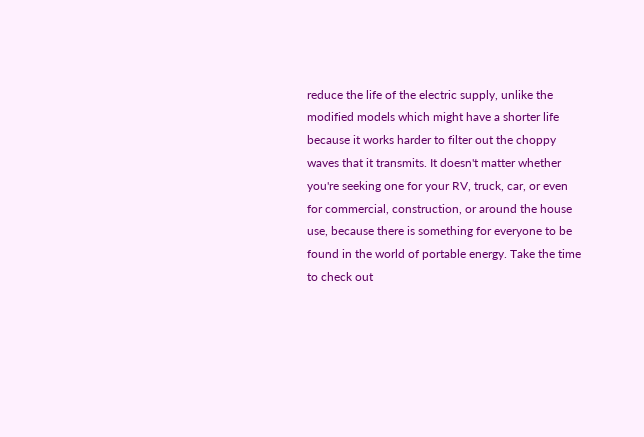reduce the life of the electric supply, unlike the modified models which might have a shorter life because it works harder to filter out the choppy waves that it transmits. It doesn't matter whether you're seeking one for your RV, truck, car, or even for commercial, construction, or around the house use, because there is something for everyone to be found in the world of portable energy. Take the time to check out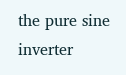the pure sine inverter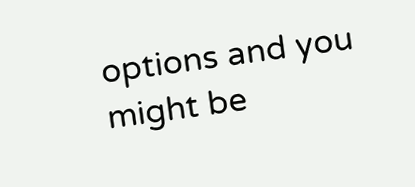options and you might be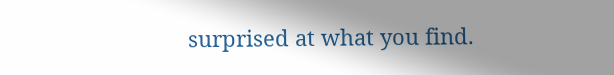surprised at what you find.